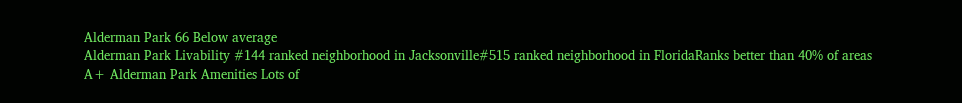Alderman Park 66 Below average
Alderman Park Livability #144 ranked neighborhood in Jacksonville#515 ranked neighborhood in FloridaRanks better than 40% of areas
A+ Alderman Park Amenities Lots of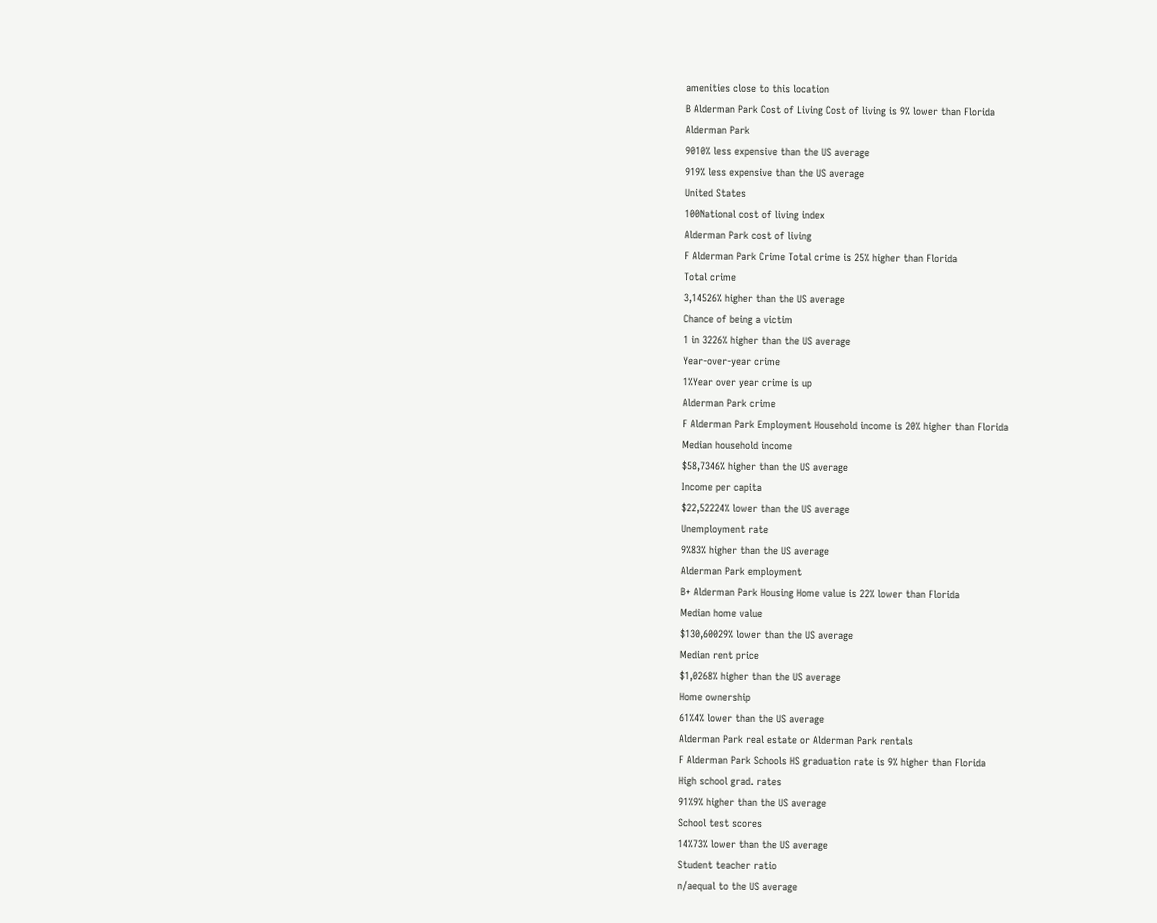amenities close to this location
B Alderman Park Cost of Living Cost of living is 9% lower than Florida
Alderman Park
9010% less expensive than the US average
919% less expensive than the US average
United States
100National cost of living index
Alderman Park cost of living
F Alderman Park Crime Total crime is 25% higher than Florida
Total crime
3,14526% higher than the US average
Chance of being a victim
1 in 3226% higher than the US average
Year-over-year crime
1%Year over year crime is up
Alderman Park crime
F Alderman Park Employment Household income is 20% higher than Florida
Median household income
$58,7346% higher than the US average
Income per capita
$22,52224% lower than the US average
Unemployment rate
9%83% higher than the US average
Alderman Park employment
B+ Alderman Park Housing Home value is 22% lower than Florida
Median home value
$130,60029% lower than the US average
Median rent price
$1,0268% higher than the US average
Home ownership
61%4% lower than the US average
Alderman Park real estate or Alderman Park rentals
F Alderman Park Schools HS graduation rate is 9% higher than Florida
High school grad. rates
91%9% higher than the US average
School test scores
14%73% lower than the US average
Student teacher ratio
n/aequal to the US average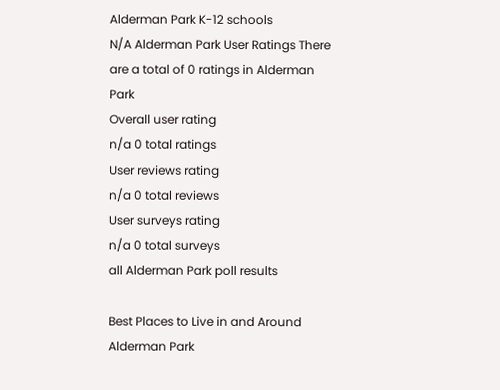Alderman Park K-12 schools
N/A Alderman Park User Ratings There are a total of 0 ratings in Alderman Park
Overall user rating
n/a 0 total ratings
User reviews rating
n/a 0 total reviews
User surveys rating
n/a 0 total surveys
all Alderman Park poll results

Best Places to Live in and Around Alderman Park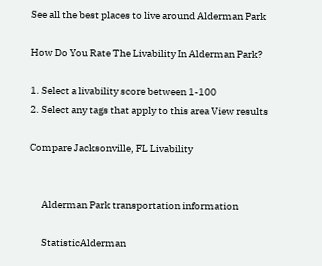See all the best places to live around Alderman Park

How Do You Rate The Livability In Alderman Park?

1. Select a livability score between 1-100
2. Select any tags that apply to this area View results

Compare Jacksonville, FL Livability


      Alderman Park transportation information

      StatisticAlderman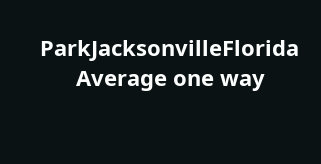ParkJacksonvilleFlorida
      Average one way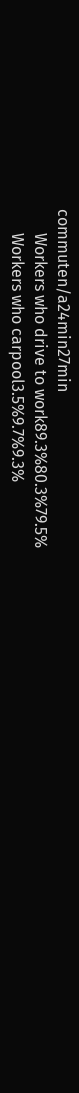commuten/a24min27min
      Workers who drive to work89.3%80.3%79.5%
      Workers who carpool3.5%9.7%9.3%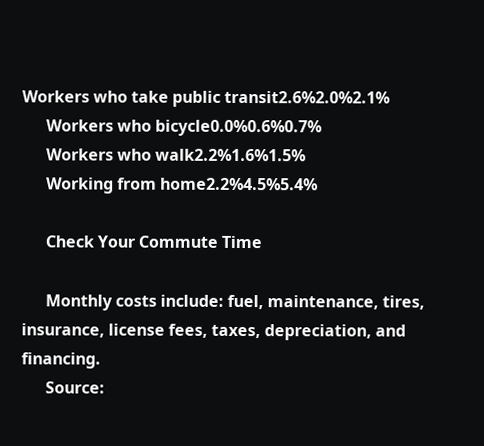Workers who take public transit2.6%2.0%2.1%
      Workers who bicycle0.0%0.6%0.7%
      Workers who walk2.2%1.6%1.5%
      Working from home2.2%4.5%5.4%

      Check Your Commute Time

      Monthly costs include: fuel, maintenance, tires, insurance, license fees, taxes, depreciation, and financing.
      Source: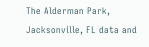The Alderman Park, Jacksonville, FL data and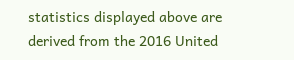statistics displayed above are derived from the 2016 United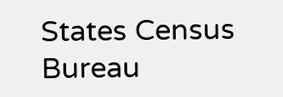States Census Bureau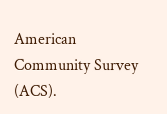American Community Survey (ACS).